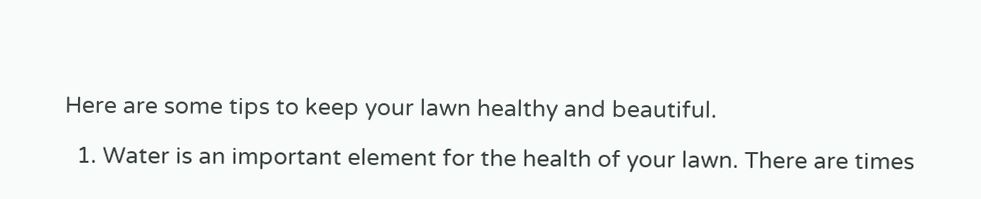Here are some tips to keep your lawn healthy and beautiful.

  1. Water is an important element for the health of your lawn. There are times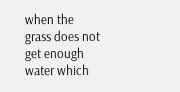when the grass does not get enough water which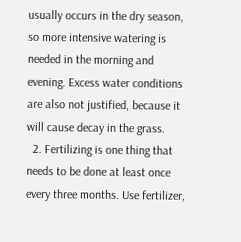usually occurs in the dry season, so more intensive watering is needed in the morning and evening. Excess water conditions are also not justified, because it will cause decay in the grass.
  2. Fertilizing is one thing that needs to be done at least once every three months. Use fertilizer,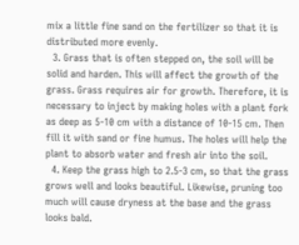mix a little fine sand on the fertilizer so that it is distributed more evenly.
  3. Grass that is often stepped on, the soil will be solid and harden. This will affect the growth of the grass. Grass requires air for growth. Therefore, it is necessary to inject by making holes with a plant fork as deep as 5-10 cm with a distance of 10-15 cm. Then fill it with sand or fine humus. The holes will help the plant to absorb water and fresh air into the soil.
  4. Keep the grass high to 2.5-3 cm, so that the grass grows well and looks beautiful. Likewise, pruning too much will cause dryness at the base and the grass looks bald.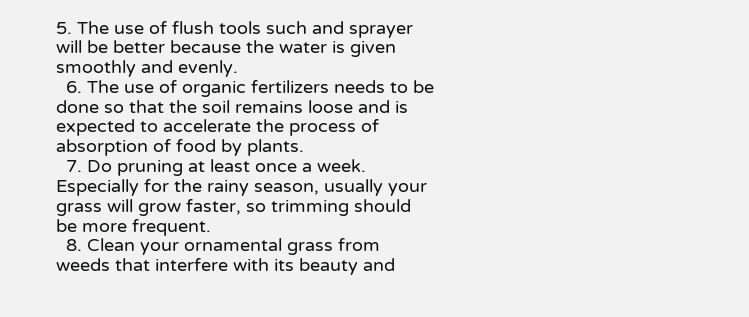5. The use of flush tools such and sprayer will be better because the water is given smoothly and evenly.
  6. The use of organic fertilizers needs to be done so that the soil remains loose and is expected to accelerate the process of absorption of food by plants.
  7. Do pruning at least once a week. Especially for the rainy season, usually your grass will grow faster, so trimming should be more frequent.
  8. Clean your ornamental grass from weeds that interfere with its beauty and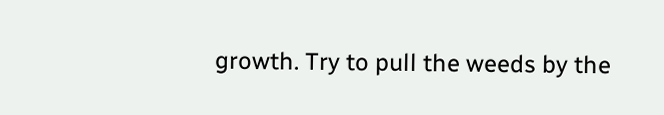growth. Try to pull the weeds by the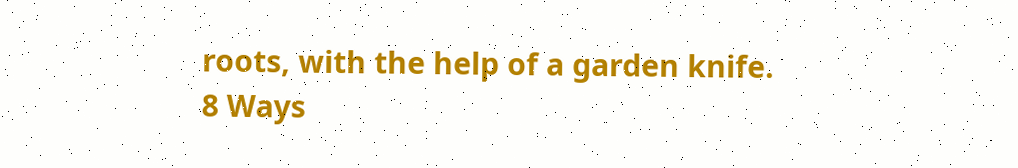roots, with the help of a garden knife.
8 Ways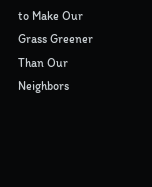to Make Our Grass Greener Than Our Neighbors